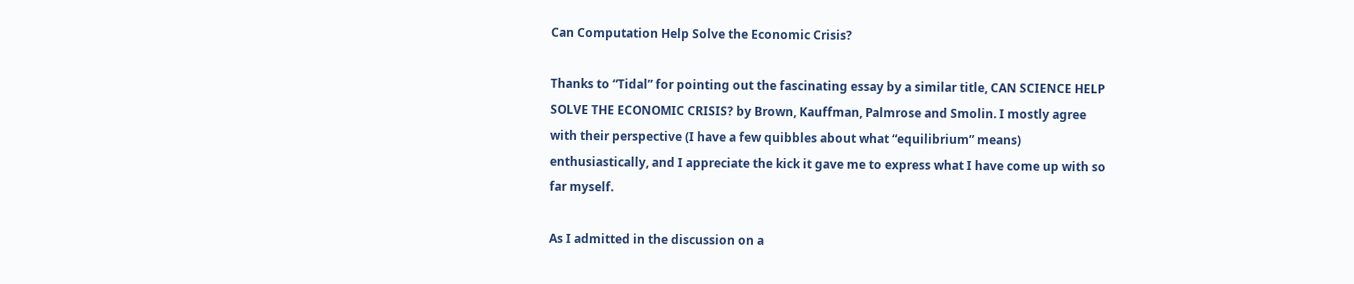Can Computation Help Solve the Economic Crisis?

Thanks to “Tidal” for pointing out the fascinating essay by a similar title, CAN SCIENCE HELP SOLVE THE ECONOMIC CRISIS? by Brown, Kauffman, Palmrose and Smolin. I mostly agree with their perspective (I have a few quibbles about what “equilibrium” means) enthusiastically, and I appreciate the kick it gave me to express what I have come up with so far myself.

As I admitted in the discussion on a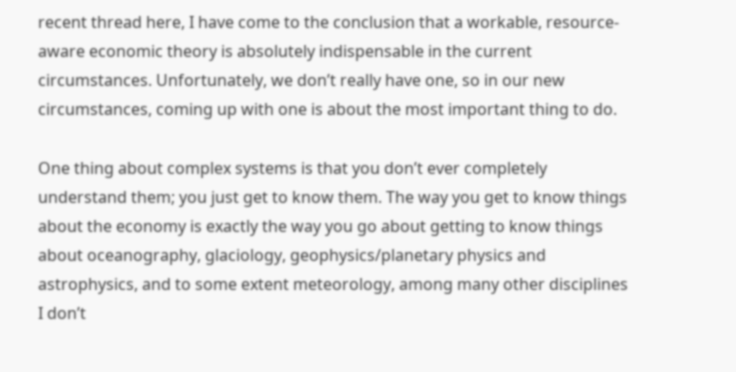recent thread here, I have come to the conclusion that a workable, resource-aware economic theory is absolutely indispensable in the current circumstances. Unfortunately, we don’t really have one, so in our new circumstances, coming up with one is about the most important thing to do.

One thing about complex systems is that you don’t ever completely understand them; you just get to know them. The way you get to know things about the economy is exactly the way you go about getting to know things about oceanography, glaciology, geophysics/planetary physics and astrophysics, and to some extent meteorology, among many other disciplines I don’t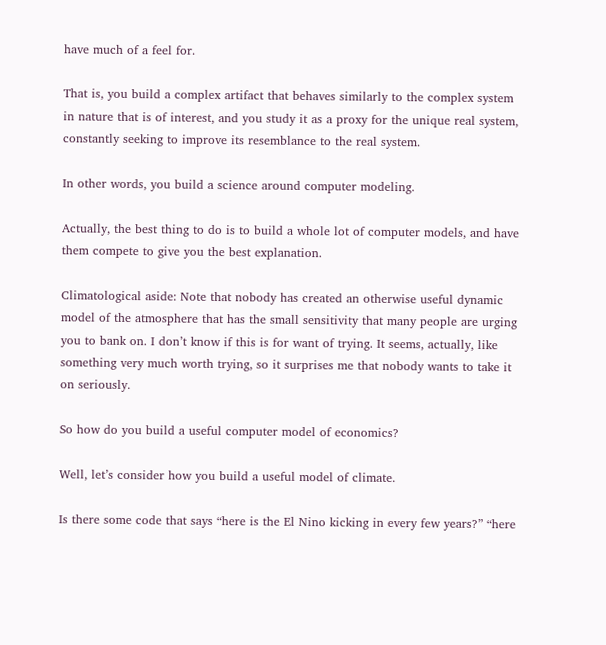have much of a feel for.

That is, you build a complex artifact that behaves similarly to the complex system in nature that is of interest, and you study it as a proxy for the unique real system, constantly seeking to improve its resemblance to the real system.

In other words, you build a science around computer modeling.

Actually, the best thing to do is to build a whole lot of computer models, and have them compete to give you the best explanation.

Climatological aside: Note that nobody has created an otherwise useful dynamic model of the atmosphere that has the small sensitivity that many people are urging you to bank on. I don’t know if this is for want of trying. It seems, actually, like something very much worth trying, so it surprises me that nobody wants to take it on seriously.

So how do you build a useful computer model of economics?

Well, let’s consider how you build a useful model of climate.

Is there some code that says “here is the El Nino kicking in every few years?” “here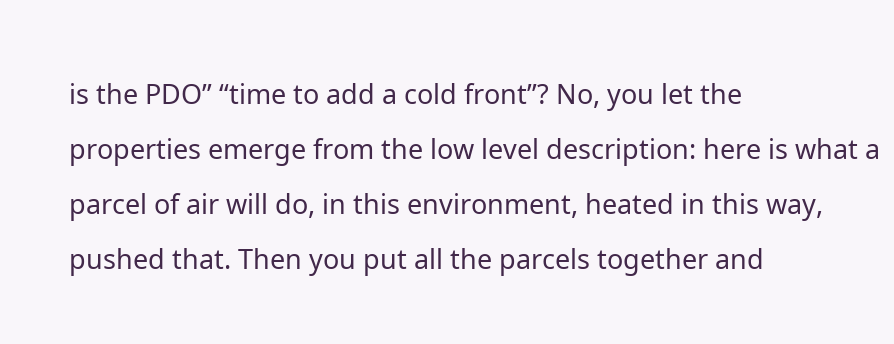is the PDO” “time to add a cold front”? No, you let the properties emerge from the low level description: here is what a parcel of air will do, in this environment, heated in this way, pushed that. Then you put all the parcels together and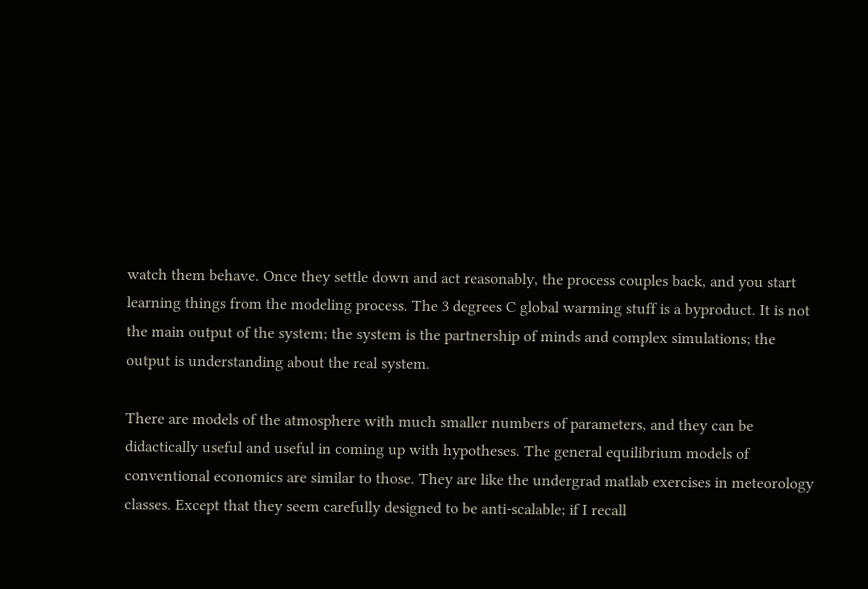watch them behave. Once they settle down and act reasonably, the process couples back, and you start learning things from the modeling process. The 3 degrees C global warming stuff is a byproduct. It is not the main output of the system; the system is the partnership of minds and complex simulations; the output is understanding about the real system.

There are models of the atmosphere with much smaller numbers of parameters, and they can be didactically useful and useful in coming up with hypotheses. The general equilibrium models of conventional economics are similar to those. They are like the undergrad matlab exercises in meteorology classes. Except that they seem carefully designed to be anti-scalable; if I recall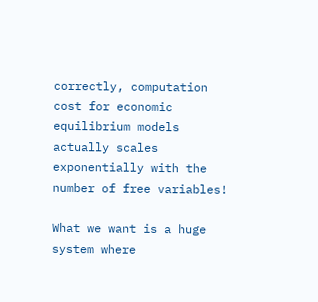correctly, computation cost for economic equilibrium models actually scales exponentially with the number of free variables!

What we want is a huge system where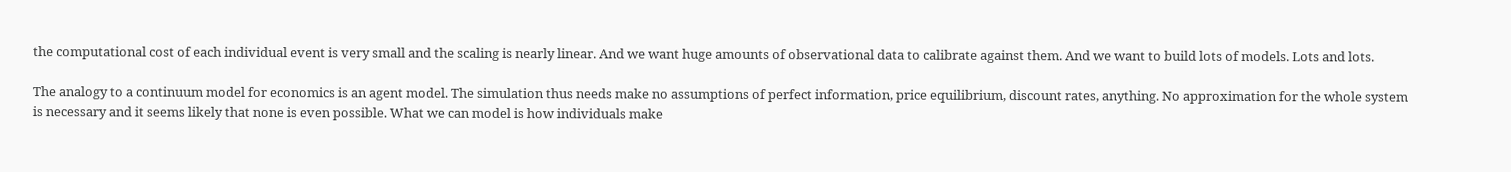the computational cost of each individual event is very small and the scaling is nearly linear. And we want huge amounts of observational data to calibrate against them. And we want to build lots of models. Lots and lots.

The analogy to a continuum model for economics is an agent model. The simulation thus needs make no assumptions of perfect information, price equilibrium, discount rates, anything. No approximation for the whole system is necessary and it seems likely that none is even possible. What we can model is how individuals make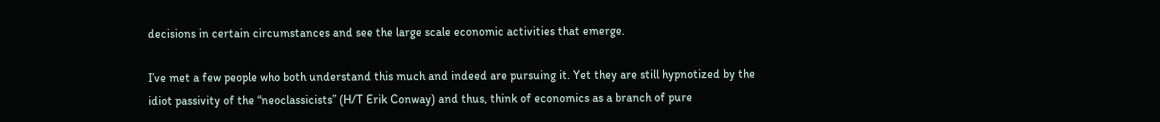decisions in certain circumstances and see the large scale economic activities that emerge.

I’ve met a few people who both understand this much and indeed are pursuing it. Yet they are still hypnotized by the idiot passivity of the “neoclassicists” (H/T Erik Conway) and thus, think of economics as a branch of pure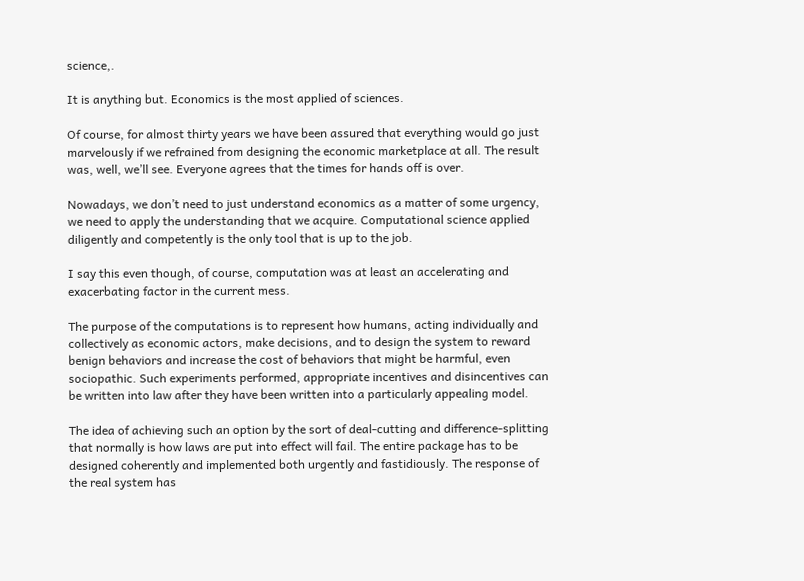science,.

It is anything but. Economics is the most applied of sciences.

Of course, for almost thirty years we have been assured that everything would go just marvelously if we refrained from designing the economic marketplace at all. The result was, well, we’ll see. Everyone agrees that the times for hands off is over.

Nowadays, we don’t need to just understand economics as a matter of some urgency, we need to apply the understanding that we acquire. Computational science applied diligently and competently is the only tool that is up to the job.

I say this even though, of course, computation was at least an accelerating and exacerbating factor in the current mess.

The purpose of the computations is to represent how humans, acting individually and collectively as economic actors, make decisions, and to design the system to reward benign behaviors and increase the cost of behaviors that might be harmful, even sociopathic. Such experiments performed, appropriate incentives and disincentives can be written into law after they have been written into a particularly appealing model.

The idea of achieving such an option by the sort of deal-cutting and difference-splitting that normally is how laws are put into effect will fail. The entire package has to be designed coherently and implemented both urgently and fastidiously. The response of the real system has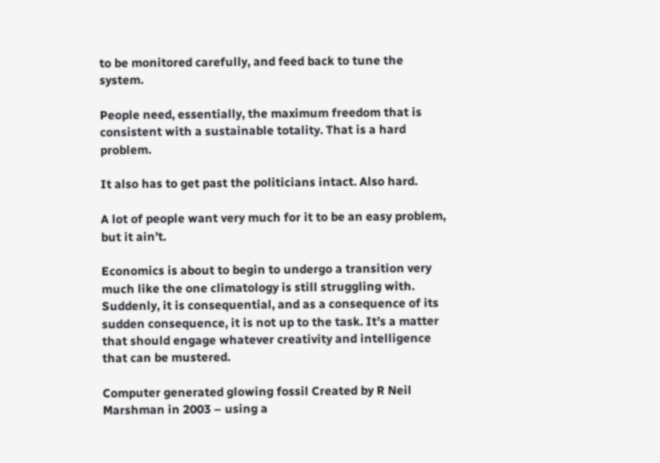to be monitored carefully, and feed back to tune the system.

People need, essentially, the maximum freedom that is consistent with a sustainable totality. That is a hard problem.

It also has to get past the politicians intact. Also hard.

A lot of people want very much for it to be an easy problem, but it ain’t.

Economics is about to begin to undergo a transition very much like the one climatology is still struggling with. Suddenly, it is consequential, and as a consequence of its sudden consequence, it is not up to the task. It’s a matter that should engage whatever creativity and intelligence that can be mustered.

Computer generated glowing fossil Created by R Neil Marshman in 2003 – using a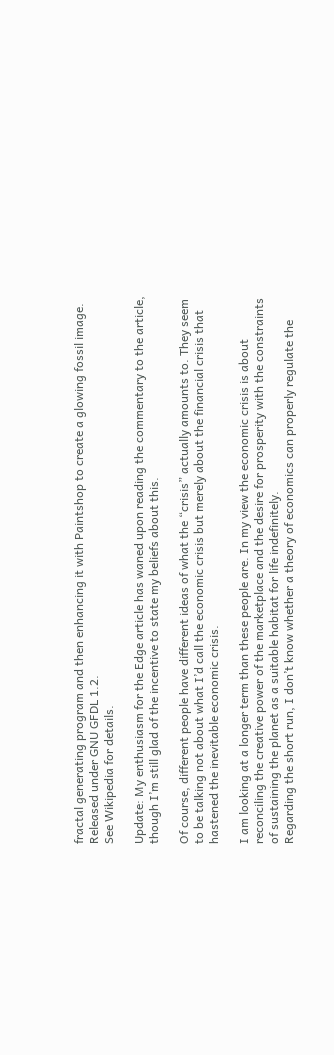fractal generating program and then enhancing it with Paintshop to create a glowing fossil image. Released under GNU GFDL 1.2.
See Wikipedia for details.

Update: My enthusiasm for the Edge article has waned upon reading the commentary to the article, though I’m still glad of the incentive to state my beliefs about this.

Of course, different people have different ideas of what the “crisis” actually amounts to. They seem to be talking not about what I’d call the economic crisis but merely about the financial crisis that hastened the inevitable economic crisis.

I am looking at a longer term than these people are. In my view the economic crisis is about reconciling the creative power of the marketplace and the desire for prosperity with the constraints of sustaining the planet as a suitable habitat for life indefinitely.
Regarding the short run, I don’t know whether a theory of economics can properly regulate the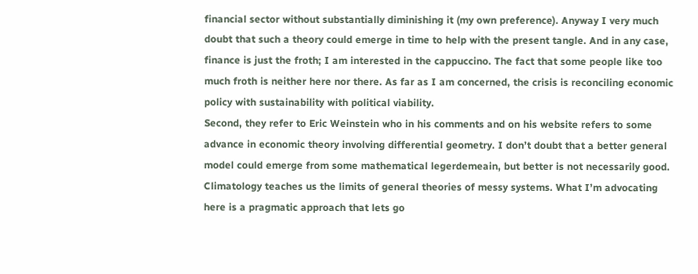financial sector without substantially diminishing it (my own preference). Anyway I very much doubt that such a theory could emerge in time to help with the present tangle. And in any case, finance is just the froth; I am interested in the cappuccino. The fact that some people like too much froth is neither here nor there. As far as I am concerned, the crisis is reconciling economic policy with sustainability with political viability.
Second, they refer to Eric Weinstein who in his comments and on his website refers to some advance in economic theory involving differential geometry. I don’t doubt that a better general model could emerge from some mathematical legerdemeain, but better is not necessarily good. Climatology teaches us the limits of general theories of messy systems. What I’m advocating here is a pragmatic approach that lets go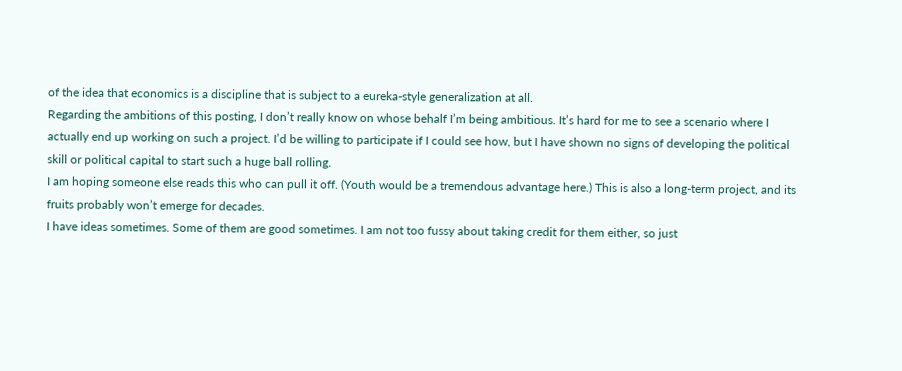of the idea that economics is a discipline that is subject to a eureka-style generalization at all.
Regarding the ambitions of this posting, I don’t really know on whose behalf I’m being ambitious. It’s hard for me to see a scenario where I actually end up working on such a project. I’d be willing to participate if I could see how, but I have shown no signs of developing the political skill or political capital to start such a huge ball rolling.
I am hoping someone else reads this who can pull it off. (Youth would be a tremendous advantage here.) This is also a long-term project, and its fruits probably won’t emerge for decades.
I have ideas sometimes. Some of them are good sometimes. I am not too fussy about taking credit for them either, so just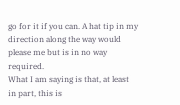go for it if you can. A hat tip in my direction along the way would please me but is in no way required.
What I am saying is that, at least in part, this is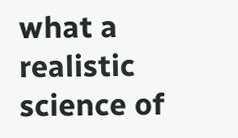what a realistic science of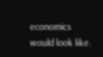economics would look like.